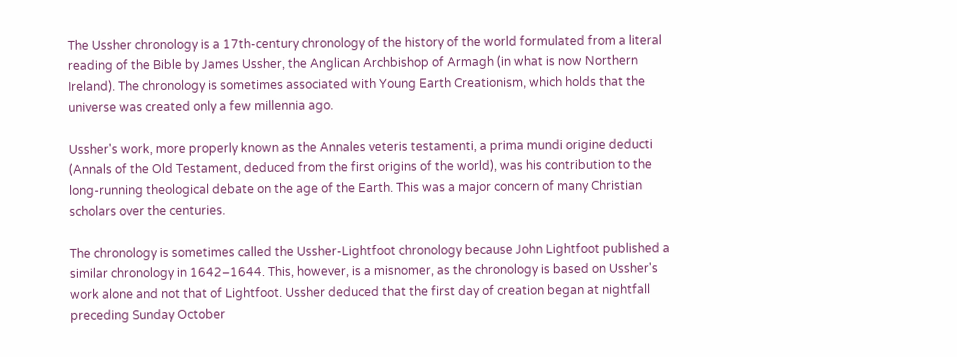The Ussher chronology is a 17th-century chronology of the history of the world formulated from a literal reading of the Bible by James Ussher, the Anglican Archbishop of Armagh (in what is now Northern Ireland). The chronology is sometimes associated with Young Earth Creationism, which holds that the universe was created only a few millennia ago.

Ussher's work, more properly known as the Annales veteris testamenti, a prima mundi origine deducti (Annals of the Old Testament, deduced from the first origins of the world), was his contribution to the long-running theological debate on the age of the Earth. This was a major concern of many Christian scholars over the centuries.

The chronology is sometimes called the Ussher-Lightfoot chronology because John Lightfoot published a similar chronology in 1642–1644. This, however, is a misnomer, as the chronology is based on Ussher's work alone and not that of Lightfoot. Ussher deduced that the first day of creation began at nightfall preceding Sunday October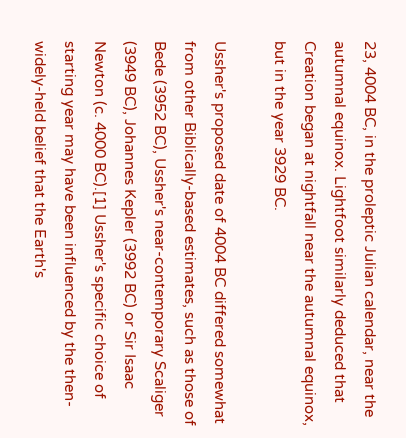23, 4004 BC, in the proleptic Julian calendar, near the autumnal equinox. Lightfoot similarly deduced that Creation began at nightfall near the autumnal equinox, but in the year 3929 BC.

Ussher's proposed date of 4004 BC differed somewhat from other Biblically-based estimates, such as those of Bede (3952 BC), Ussher's near-contemporary Scaliger (3949 BC), Johannes Kepler (3992 BC) or Sir Isaac Newton (c. 4000 BC).[1] Ussher's specific choice of starting year may have been influenced by the then-widely-held belief that the Earth's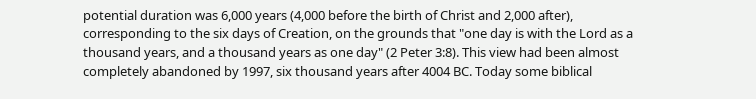potential duration was 6,000 years (4,000 before the birth of Christ and 2,000 after), corresponding to the six days of Creation, on the grounds that "one day is with the Lord as a thousand years, and a thousand years as one day" (2 Peter 3:8). This view had been almost completely abandoned by 1997, six thousand years after 4004 BC. Today some biblical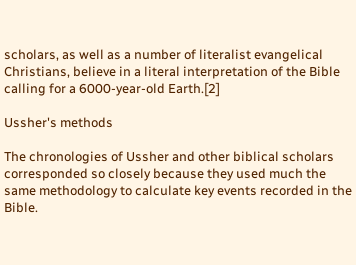scholars, as well as a number of literalist evangelical Christians, believe in a literal interpretation of the Bible calling for a 6000-year-old Earth.[2]

Ussher's methods

The chronologies of Ussher and other biblical scholars corresponded so closely because they used much the same methodology to calculate key events recorded in the Bible.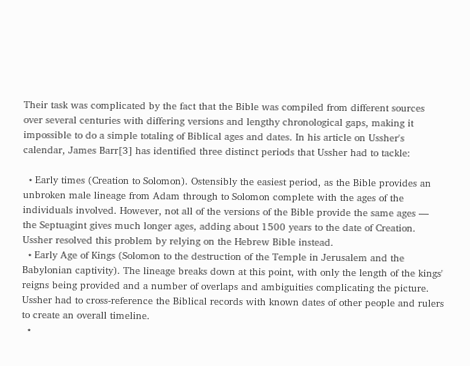Their task was complicated by the fact that the Bible was compiled from different sources over several centuries with differing versions and lengthy chronological gaps, making it impossible to do a simple totaling of Biblical ages and dates. In his article on Ussher's calendar, James Barr[3] has identified three distinct periods that Ussher had to tackle:

  • Early times (Creation to Solomon). Ostensibly the easiest period, as the Bible provides an unbroken male lineage from Adam through to Solomon complete with the ages of the individuals involved. However, not all of the versions of the Bible provide the same ages — the Septuagint gives much longer ages, adding about 1500 years to the date of Creation. Ussher resolved this problem by relying on the Hebrew Bible instead.
  • Early Age of Kings (Solomon to the destruction of the Temple in Jerusalem and the Babylonian captivity). The lineage breaks down at this point, with only the length of the kings' reigns being provided and a number of overlaps and ambiguities complicating the picture. Ussher had to cross-reference the Biblical records with known dates of other people and rulers to create an overall timeline.
  •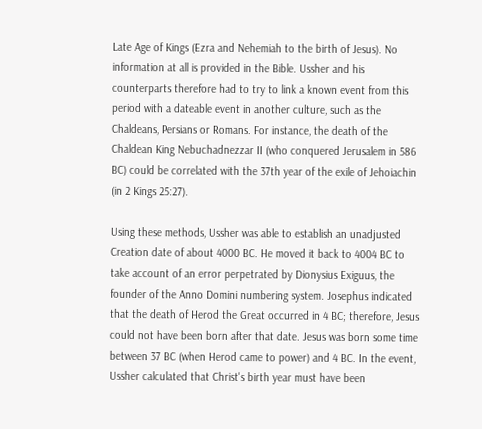Late Age of Kings (Ezra and Nehemiah to the birth of Jesus). No information at all is provided in the Bible. Ussher and his counterparts therefore had to try to link a known event from this period with a dateable event in another culture, such as the Chaldeans, Persians or Romans. For instance, the death of the Chaldean King Nebuchadnezzar II (who conquered Jerusalem in 586 BC) could be correlated with the 37th year of the exile of Jehoiachin (in 2 Kings 25:27).

Using these methods, Ussher was able to establish an unadjusted Creation date of about 4000 BC. He moved it back to 4004 BC to take account of an error perpetrated by Dionysius Exiguus, the founder of the Anno Domini numbering system. Josephus indicated that the death of Herod the Great occurred in 4 BC; therefore, Jesus could not have been born after that date. Jesus was born some time between 37 BC (when Herod came to power) and 4 BC. In the event, Ussher calculated that Christ's birth year must have been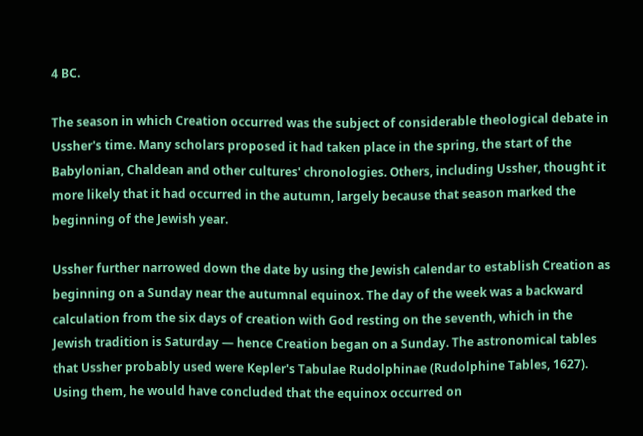4 BC.

The season in which Creation occurred was the subject of considerable theological debate in Ussher's time. Many scholars proposed it had taken place in the spring, the start of the Babylonian, Chaldean and other cultures' chronologies. Others, including Ussher, thought it more likely that it had occurred in the autumn, largely because that season marked the beginning of the Jewish year.

Ussher further narrowed down the date by using the Jewish calendar to establish Creation as beginning on a Sunday near the autumnal equinox. The day of the week was a backward calculation from the six days of creation with God resting on the seventh, which in the Jewish tradition is Saturday — hence Creation began on a Sunday. The astronomical tables that Ussher probably used were Kepler's Tabulae Rudolphinae (Rudolphine Tables, 1627). Using them, he would have concluded that the equinox occurred on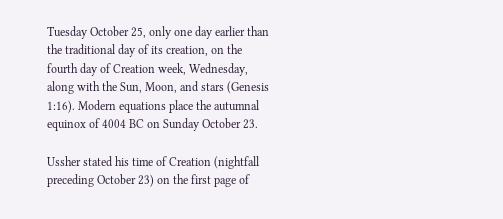Tuesday October 25, only one day earlier than the traditional day of its creation, on the fourth day of Creation week, Wednesday, along with the Sun, Moon, and stars (Genesis 1:16). Modern equations place the autumnal equinox of 4004 BC on Sunday October 23.

Ussher stated his time of Creation (nightfall preceding October 23) on the first page of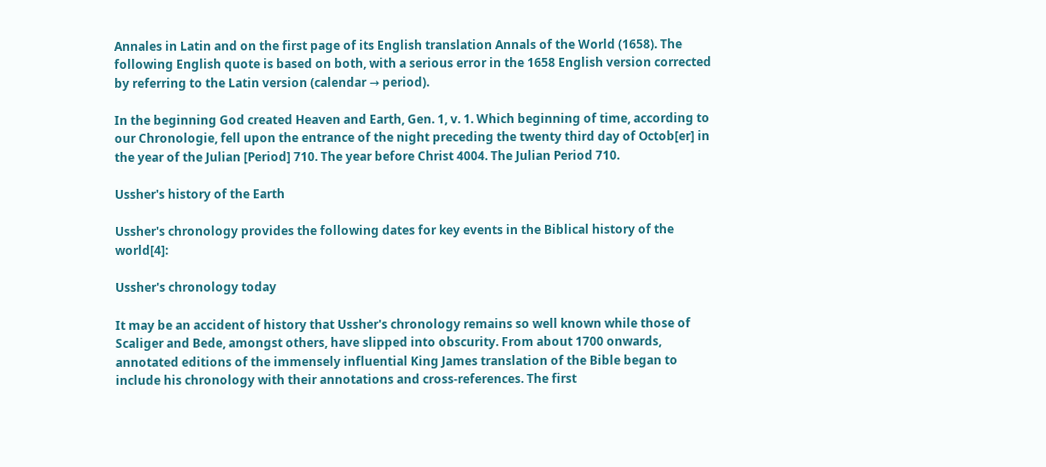Annales in Latin and on the first page of its English translation Annals of the World (1658). The following English quote is based on both, with a serious error in the 1658 English version corrected by referring to the Latin version (calendar → period).

In the beginning God created Heaven and Earth, Gen. 1, v. 1. Which beginning of time, according to our Chronologie, fell upon the entrance of the night preceding the twenty third day of Octob[er] in the year of the Julian [Period] 710. The year before Christ 4004. The Julian Period 710.

Ussher's history of the Earth

Ussher's chronology provides the following dates for key events in the Biblical history of the world[4]:

Ussher's chronology today

It may be an accident of history that Ussher's chronology remains so well known while those of Scaliger and Bede, amongst others, have slipped into obscurity. From about 1700 onwards, annotated editions of the immensely influential King James translation of the Bible began to include his chronology with their annotations and cross-references. The first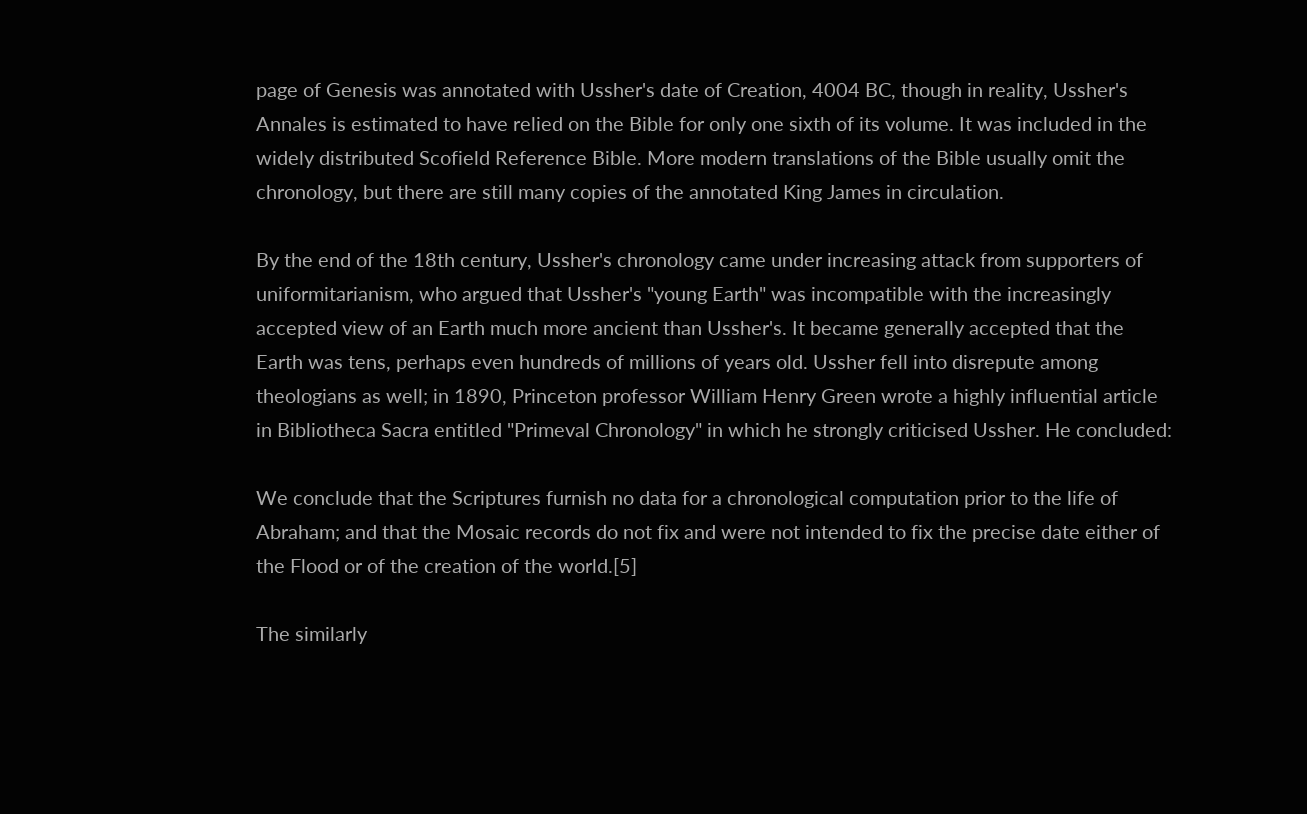page of Genesis was annotated with Ussher's date of Creation, 4004 BC, though in reality, Ussher's Annales is estimated to have relied on the Bible for only one sixth of its volume. It was included in the widely distributed Scofield Reference Bible. More modern translations of the Bible usually omit the chronology, but there are still many copies of the annotated King James in circulation.

By the end of the 18th century, Ussher's chronology came under increasing attack from supporters of uniformitarianism, who argued that Ussher's "young Earth" was incompatible with the increasingly accepted view of an Earth much more ancient than Ussher's. It became generally accepted that the Earth was tens, perhaps even hundreds of millions of years old. Ussher fell into disrepute among theologians as well; in 1890, Princeton professor William Henry Green wrote a highly influential article in Bibliotheca Sacra entitled "Primeval Chronology" in which he strongly criticised Ussher. He concluded:

We conclude that the Scriptures furnish no data for a chronological computation prior to the life of Abraham; and that the Mosaic records do not fix and were not intended to fix the precise date either of the Flood or of the creation of the world.[5]

The similarly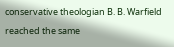conservative theologian B. B. Warfield reached the same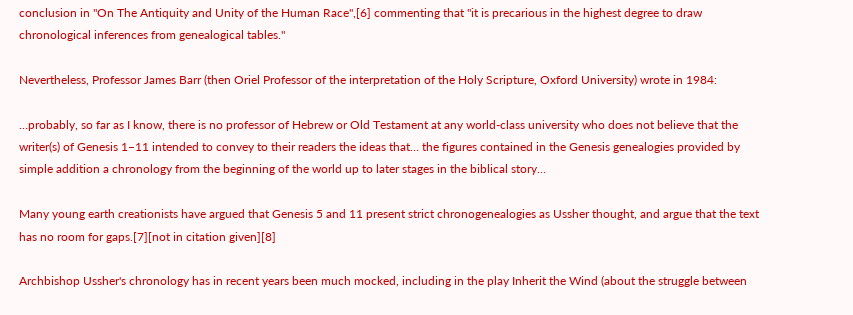conclusion in "On The Antiquity and Unity of the Human Race",[6] commenting that "it is precarious in the highest degree to draw chronological inferences from genealogical tables."

Nevertheless, Professor James Barr (then Oriel Professor of the interpretation of the Holy Scripture, Oxford University) wrote in 1984:

…probably, so far as I know, there is no professor of Hebrew or Old Testament at any world-class university who does not believe that the writer(s) of Genesis 1–11 intended to convey to their readers the ideas that… the figures contained in the Genesis genealogies provided by simple addition a chronology from the beginning of the world up to later stages in the biblical story…

Many young earth creationists have argued that Genesis 5 and 11 present strict chronogenealogies as Ussher thought, and argue that the text has no room for gaps.[7][not in citation given][8]

Archbishop Ussher's chronology has in recent years been much mocked, including in the play Inherit the Wind (about the struggle between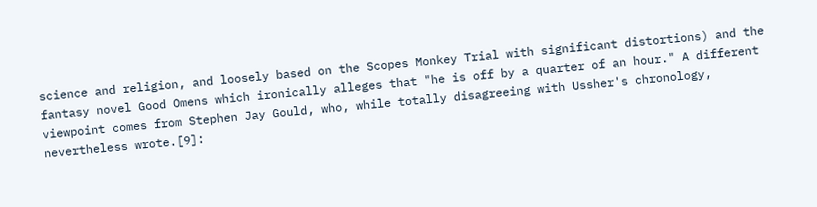science and religion, and loosely based on the Scopes Monkey Trial with significant distortions) and the fantasy novel Good Omens which ironically alleges that "he is off by a quarter of an hour." A different viewpoint comes from Stephen Jay Gould, who, while totally disagreeing with Ussher's chronology, nevertheless wrote.[9]: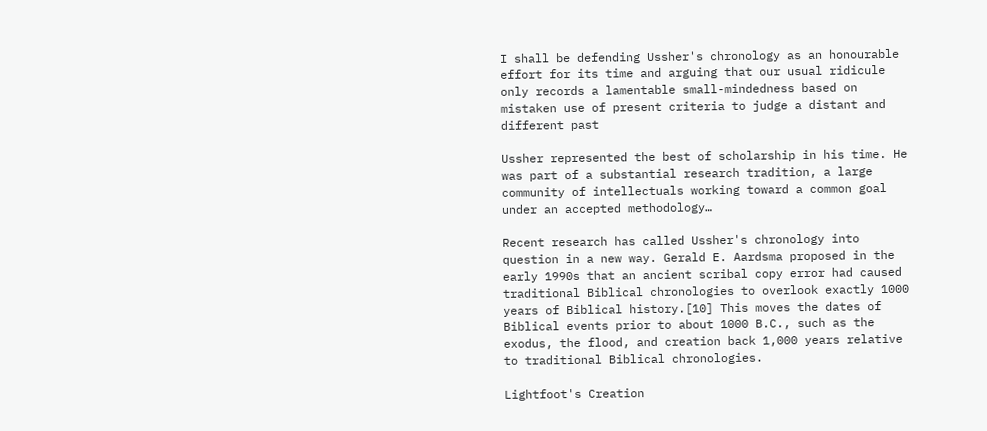I shall be defending Ussher's chronology as an honourable effort for its time and arguing that our usual ridicule only records a lamentable small-mindedness based on mistaken use of present criteria to judge a distant and different past

Ussher represented the best of scholarship in his time. He was part of a substantial research tradition, a large community of intellectuals working toward a common goal under an accepted methodology…

Recent research has called Ussher's chronology into question in a new way. Gerald E. Aardsma proposed in the early 1990s that an ancient scribal copy error had caused traditional Biblical chronologies to overlook exactly 1000 years of Biblical history.[10] This moves the dates of Biblical events prior to about 1000 B.C., such as the exodus, the flood, and creation back 1,000 years relative to traditional Biblical chronologies.

Lightfoot's Creation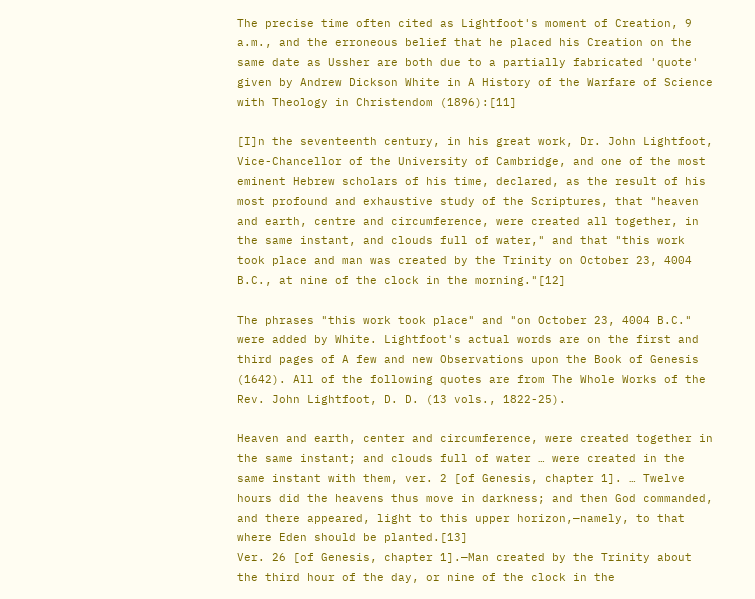The precise time often cited as Lightfoot's moment of Creation, 9 a.m., and the erroneous belief that he placed his Creation on the same date as Ussher are both due to a partially fabricated 'quote' given by Andrew Dickson White in A History of the Warfare of Science with Theology in Christendom (1896):[11]

[I]n the seventeenth century, in his great work, Dr. John Lightfoot, Vice-Chancellor of the University of Cambridge, and one of the most eminent Hebrew scholars of his time, declared, as the result of his most profound and exhaustive study of the Scriptures, that "heaven and earth, centre and circumference, were created all together, in the same instant, and clouds full of water," and that "this work took place and man was created by the Trinity on October 23, 4004 B.C., at nine of the clock in the morning."[12]

The phrases "this work took place" and "on October 23, 4004 B.C." were added by White. Lightfoot's actual words are on the first and third pages of A few and new Observations upon the Book of Genesis (1642). All of the following quotes are from The Whole Works of the Rev. John Lightfoot, D. D. (13 vols., 1822-25).

Heaven and earth, center and circumference, were created together in the same instant; and clouds full of water … were created in the same instant with them, ver. 2 [of Genesis, chapter 1]. … Twelve hours did the heavens thus move in darkness; and then God commanded, and there appeared, light to this upper horizon,—namely, to that where Eden should be planted.[13]
Ver. 26 [of Genesis, chapter 1].—Man created by the Trinity about the third hour of the day, or nine of the clock in the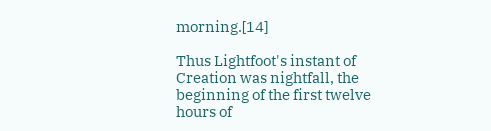morning.[14]

Thus Lightfoot's instant of Creation was nightfall, the beginning of the first twelve hours of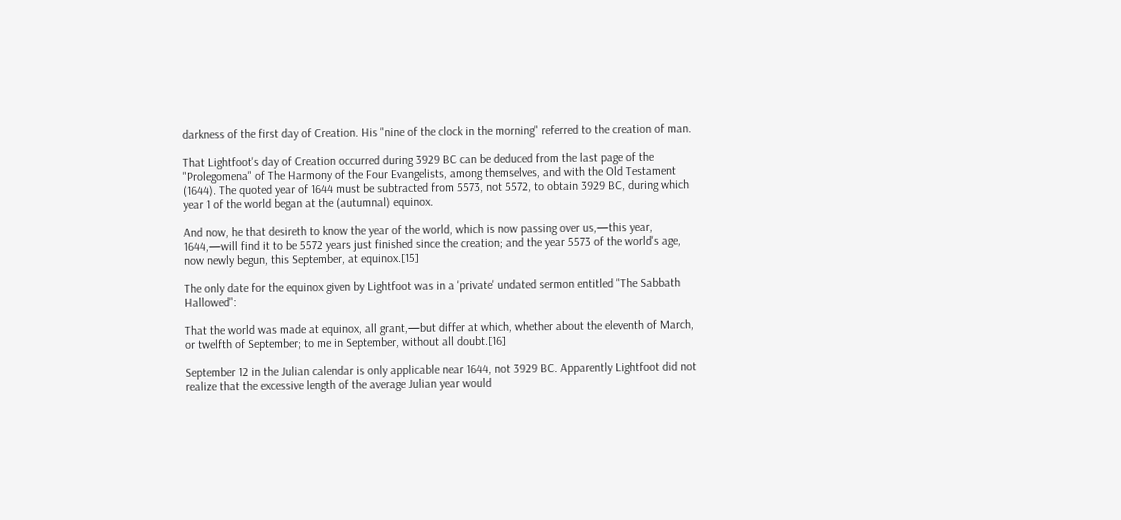darkness of the first day of Creation. His "nine of the clock in the morning" referred to the creation of man.

That Lightfoot's day of Creation occurred during 3929 BC can be deduced from the last page of the "Prolegomena" of The Harmony of the Four Evangelists, among themselves, and with the Old Testament (1644). The quoted year of 1644 must be subtracted from 5573, not 5572, to obtain 3929 BC, during which year 1 of the world began at the (autumnal) equinox.

And now, he that desireth to know the year of the world, which is now passing over us,—this year, 1644,—will find it to be 5572 years just finished since the creation; and the year 5573 of the world's age, now newly begun, this September, at equinox.[15]

The only date for the equinox given by Lightfoot was in a 'private' undated sermon entitled "The Sabbath Hallowed":

That the world was made at equinox, all grant,—but differ at which, whether about the eleventh of March, or twelfth of September; to me in September, without all doubt.[16]

September 12 in the Julian calendar is only applicable near 1644, not 3929 BC. Apparently Lightfoot did not realize that the excessive length of the average Julian year would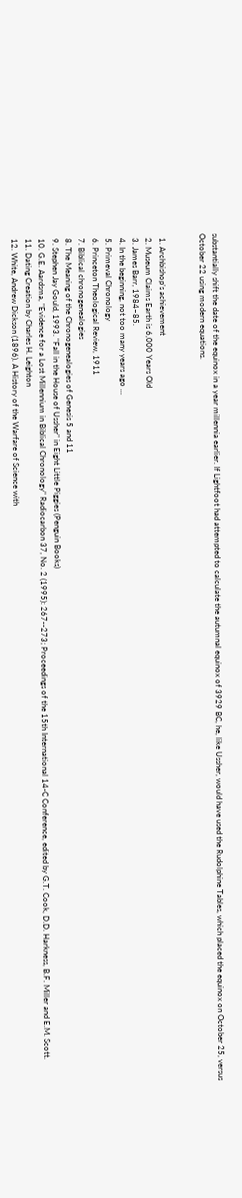substantially shift the date of the equinox in a year millennia earlier. If Lightfoot had attempted to calculate the autumnal equinox of 3929 BC, he, like Ussher, would have used the Rudolphine Tables, which placed the equinox on October 25, versus October 22 using modern equations.


  1. Archbishop’s achievement
  2. Museum Claims Earth is 6,000 Years Old
  3. James Barr, 1984–85.
  4. In the beginning, not too many years ago ...
  5. Primeval Chronology
  6. Princeton Theological Review, 1911
  7. Biblical chronogenealogies
  8. The Meaning of the Chronogenealogies of Genesis 5 and 11
  9. Stephen Jay Gould, 1993. "Fall in the House of Ussher" in Eight Little Piggies (Penguin Books)
  10. G.E. Aardsma, "Evidence for a Lost Millennium in Biblical Chronology" Radiocarbon 37, No. 2 (1995): 267--273; Proceedings of the 15th International 14-C Conference, edited by G.T. Cook, D.D. Harkness, B.F. Miller and E.M. Scott.
  11. Dating Creation by Charles H. Leighton
  12. White, Andrew Dickson (1896). A History of the Warfare of Science with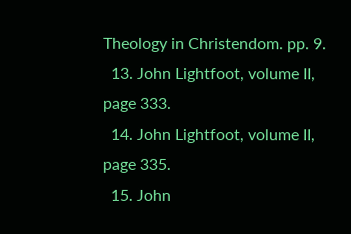Theology in Christendom. pp. 9.
  13. John Lightfoot, volume II, page 333.
  14. John Lightfoot, volume II, page 335.
  15. John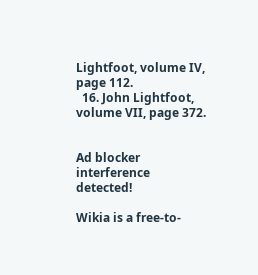Lightfoot, volume IV, page 112.
  16. John Lightfoot, volume VII, page 372.


Ad blocker interference detected!

Wikia is a free-to-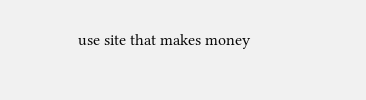use site that makes money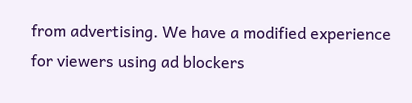from advertising. We have a modified experience for viewers using ad blockers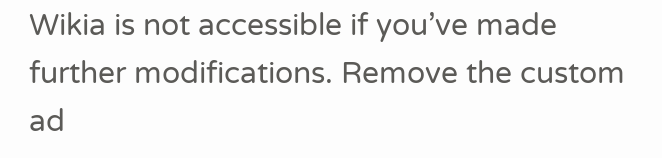Wikia is not accessible if you’ve made further modifications. Remove the custom ad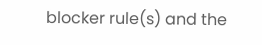blocker rule(s) and the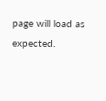page will load as expected.